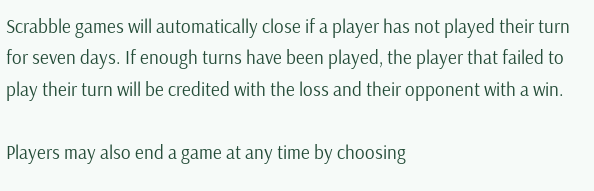Scrabble games will automatically close if a player has not played their turn for seven days. If enough turns have been played, the player that failed to play their turn will be credited with the loss and their opponent with a win.

Players may also end a game at any time by choosing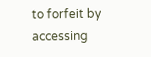to forfeit by accessing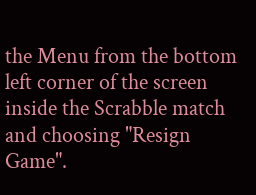the Menu from the bottom left corner of the screen inside the Scrabble match and choosing "Resign Game".